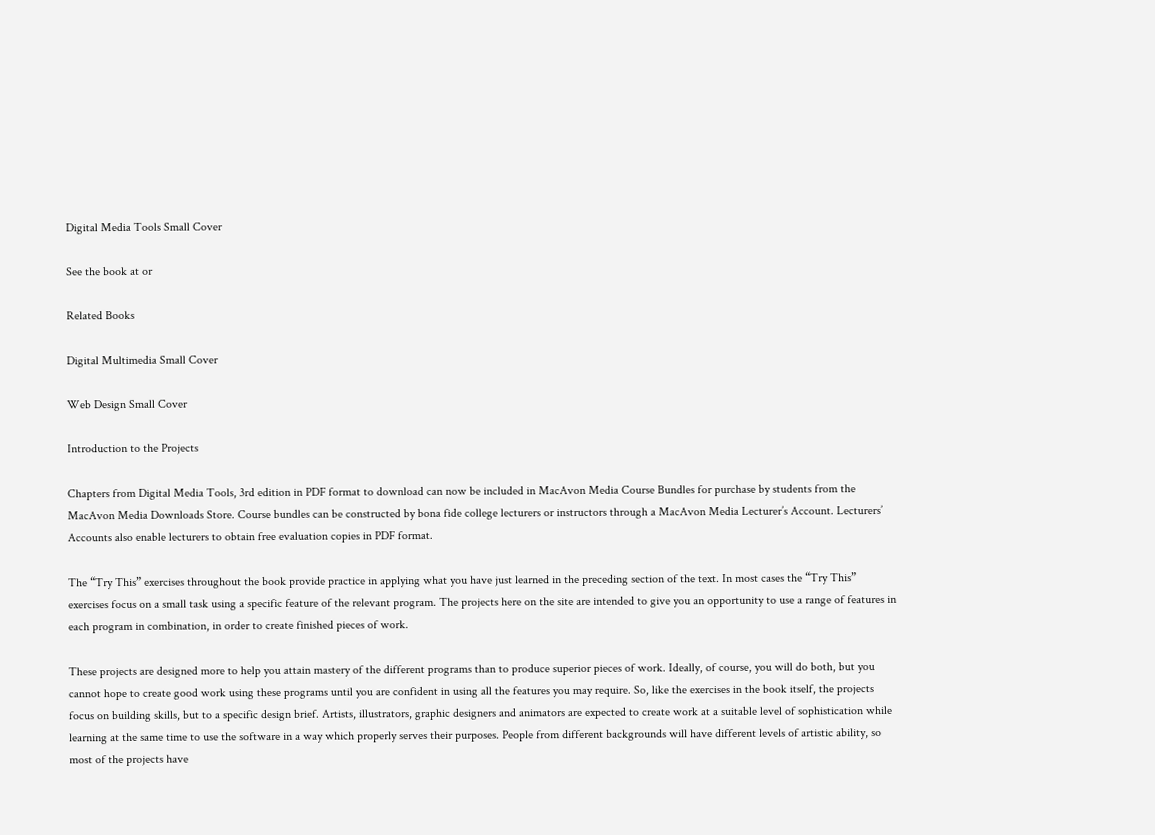Digital Media Tools Small Cover

See the book at or

Related Books

Digital Multimedia Small Cover

Web Design Small Cover

Introduction to the Projects

Chapters from Digital Media Tools, 3rd edition in PDF format to download can now be included in MacAvon Media Course Bundles for purchase by students from the MacAvon Media Downloads Store. Course bundles can be constructed by bona fide college lecturers or instructors through a MacAvon Media Lecturer’s Account. Lecturers’ Accounts also enable lecturers to obtain free evaluation copies in PDF format.

The “Try This” exercises throughout the book provide practice in applying what you have just learned in the preceding section of the text. In most cases the “Try This” exercises focus on a small task using a specific feature of the relevant program. The projects here on the site are intended to give you an opportunity to use a range of features in each program in combination, in order to create finished pieces of work.

These projects are designed more to help you attain mastery of the different programs than to produce superior pieces of work. Ideally, of course, you will do both, but you cannot hope to create good work using these programs until you are confident in using all the features you may require. So, like the exercises in the book itself, the projects focus on building skills, but to a specific design brief. Artists, illustrators, graphic designers and animators are expected to create work at a suitable level of sophistication while learning at the same time to use the software in a way which properly serves their purposes. People from different backgrounds will have different levels of artistic ability, so most of the projects have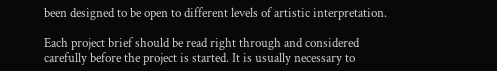been designed to be open to different levels of artistic interpretation.

Each project brief should be read right through and considered carefully before the project is started. It is usually necessary to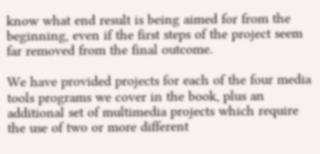know what end result is being aimed for from the beginning, even if the first steps of the project seem far removed from the final outcome.

We have provided projects for each of the four media tools programs we cover in the book, plus an additional set of multimedia projects which require the use of two or more different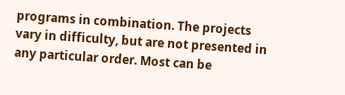programs in combination. The projects vary in difficulty, but are not presented in any particular order. Most can be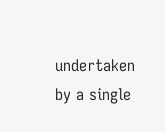undertaken by a single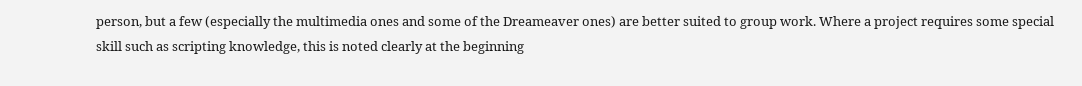person, but a few (especially the multimedia ones and some of the Dreameaver ones) are better suited to group work. Where a project requires some special skill such as scripting knowledge, this is noted clearly at the beginning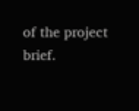of the project brief.